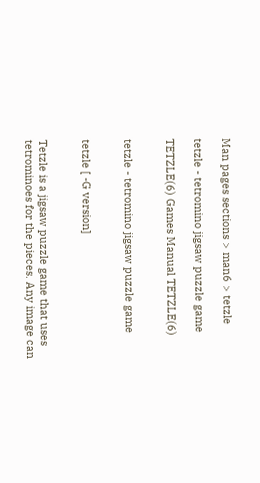Man pages sections > man6 > tetzle

tetzle - tetromino jigsaw puzzle game

TETZLE(6) Games Manual TETZLE(6)


tetzle - tetromino jigsaw puzzle game


tetzle [ -G version]


Tetzle is a jigsaw puzzle game that uses tetrominoes for the pieces. Any image can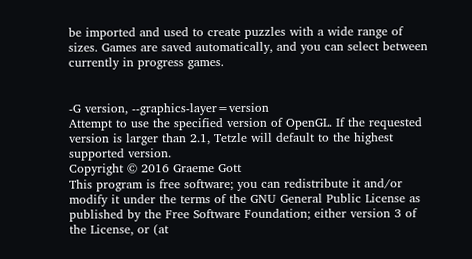be imported and used to create puzzles with a wide range of sizes. Games are saved automatically, and you can select between currently in progress games.


-G version, --graphics-layer=version
Attempt to use the specified version of OpenGL. If the requested version is larger than 2.1, Tetzle will default to the highest supported version.
Copyright © 2016 Graeme Gott
This program is free software; you can redistribute it and/or modify it under the terms of the GNU General Public License as published by the Free Software Foundation; either version 3 of the License, or (at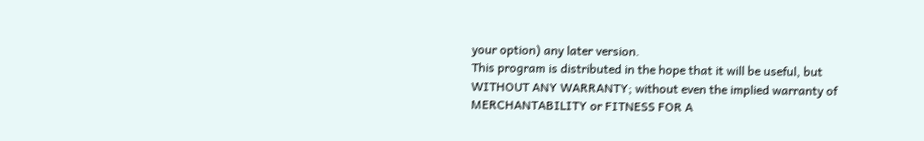your option) any later version.
This program is distributed in the hope that it will be useful, but WITHOUT ANY WARRANTY; without even the implied warranty of MERCHANTABILITY or FITNESS FOR A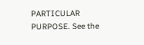PARTICULAR PURPOSE. See the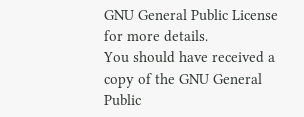GNU General Public License for more details.
You should have received a copy of the GNU General Public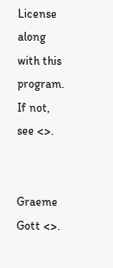License along with this program. If not, see <>.


Graeme Gott <>.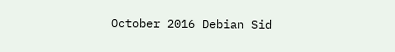October 2016 Debian Sid